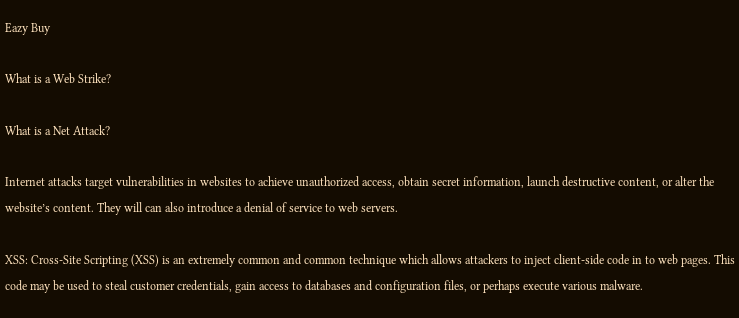Eazy Buy

What is a Web Strike?

What is a Net Attack?

Internet attacks target vulnerabilities in websites to achieve unauthorized access, obtain secret information, launch destructive content, or alter the website’s content. They will can also introduce a denial of service to web servers.

XSS: Cross-Site Scripting (XSS) is an extremely common and common technique which allows attackers to inject client-side code in to web pages. This code may be used to steal customer credentials, gain access to databases and configuration files, or perhaps execute various malware.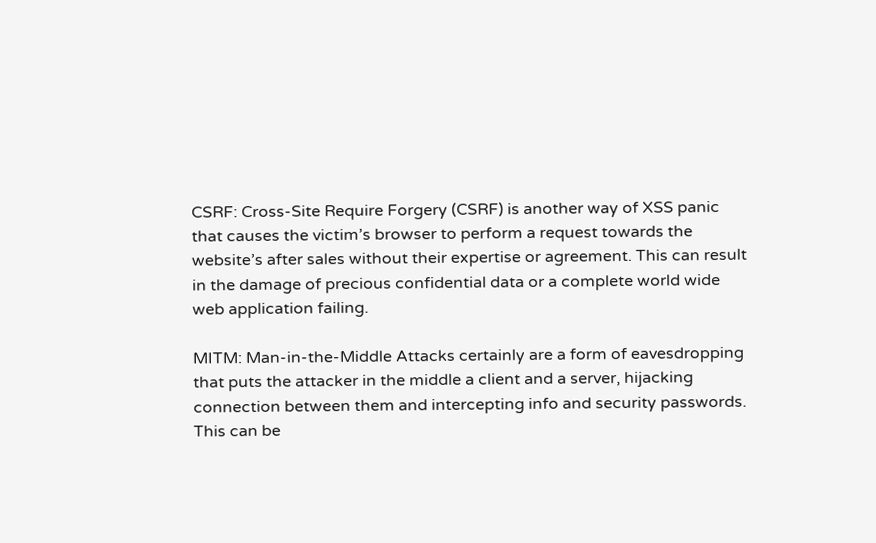CSRF: Cross-Site Require Forgery (CSRF) is another way of XSS panic that causes the victim’s browser to perform a request towards the website’s after sales without their expertise or agreement. This can result in the damage of precious confidential data or a complete world wide web application failing.

MITM: Man-in-the-Middle Attacks certainly are a form of eavesdropping that puts the attacker in the middle a client and a server, hijacking connection between them and intercepting info and security passwords. This can be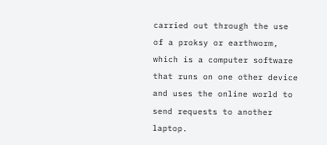carried out through the use of a proksy or earthworm, which is a computer software that runs on one other device and uses the online world to send requests to another laptop.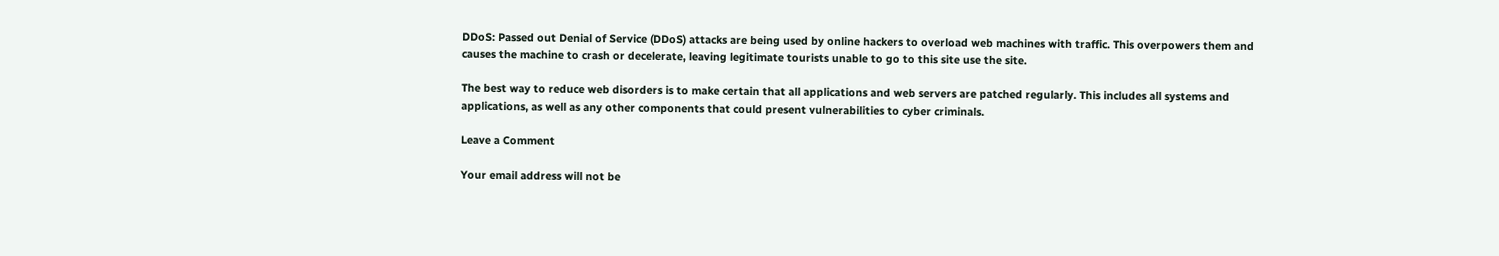DDoS: Passed out Denial of Service (DDoS) attacks are being used by online hackers to overload web machines with traffic. This overpowers them and causes the machine to crash or decelerate, leaving legitimate tourists unable to go to this site use the site.

The best way to reduce web disorders is to make certain that all applications and web servers are patched regularly. This includes all systems and applications, as well as any other components that could present vulnerabilities to cyber criminals.

Leave a Comment

Your email address will not be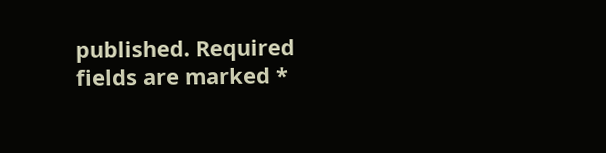published. Required fields are marked *